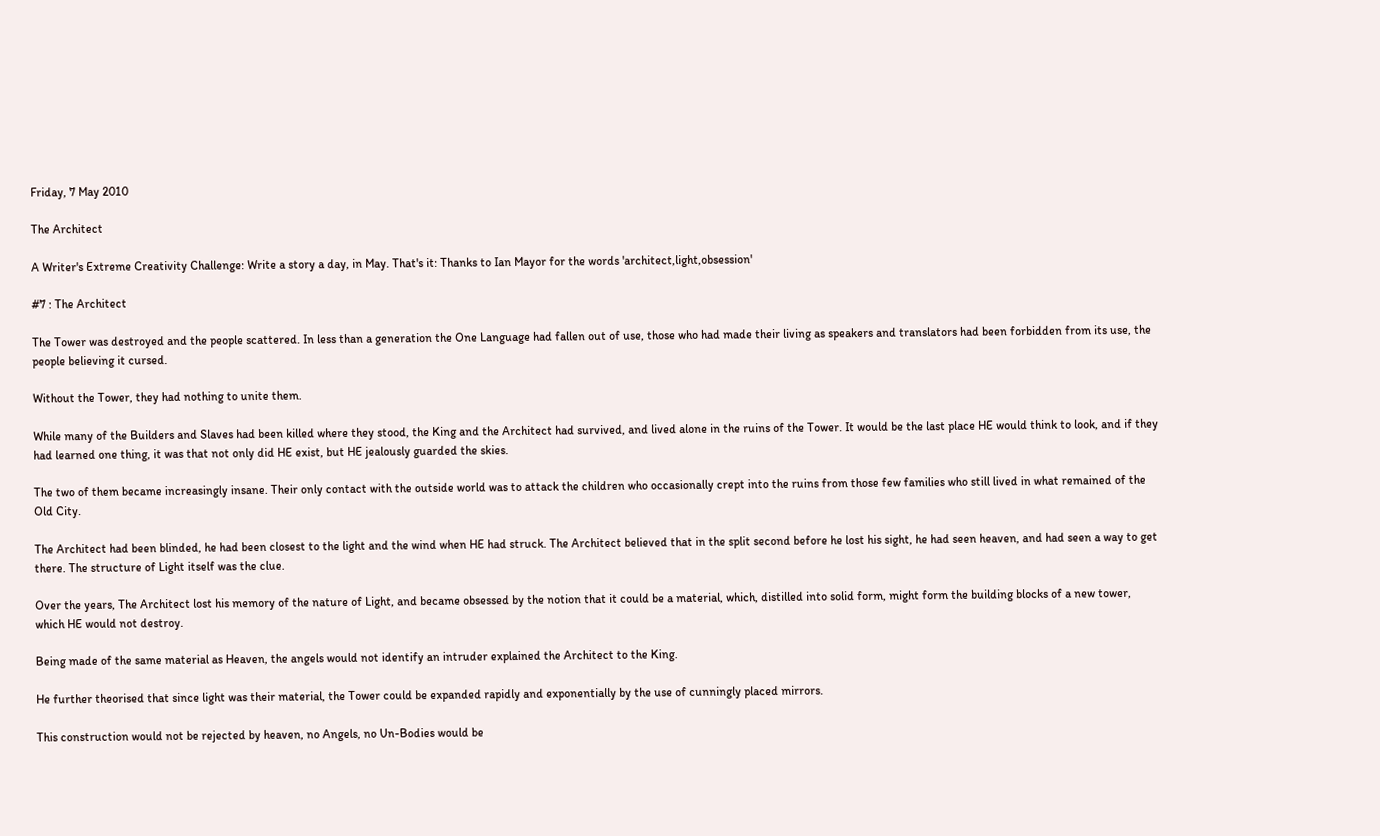Friday, 7 May 2010

The Architect

A Writer's Extreme Creativity Challenge: Write a story a day, in May. That's it: Thanks to Ian Mayor for the words 'architect,light,obsession'

#7 : The Architect

The Tower was destroyed and the people scattered. In less than a generation the One Language had fallen out of use, those who had made their living as speakers and translators had been forbidden from its use, the people believing it cursed.

Without the Tower, they had nothing to unite them.

While many of the Builders and Slaves had been killed where they stood, the King and the Architect had survived, and lived alone in the ruins of the Tower. It would be the last place HE would think to look, and if they had learned one thing, it was that not only did HE exist, but HE jealously guarded the skies.

The two of them became increasingly insane. Their only contact with the outside world was to attack the children who occasionally crept into the ruins from those few families who still lived in what remained of the Old City.

The Architect had been blinded, he had been closest to the light and the wind when HE had struck. The Architect believed that in the split second before he lost his sight, he had seen heaven, and had seen a way to get there. The structure of Light itself was the clue.

Over the years, The Architect lost his memory of the nature of Light, and became obsessed by the notion that it could be a material, which, distilled into solid form, might form the building blocks of a new tower, which HE would not destroy.

Being made of the same material as Heaven, the angels would not identify an intruder explained the Architect to the King.

He further theorised that since light was their material, the Tower could be expanded rapidly and exponentially by the use of cunningly placed mirrors.

This construction would not be rejected by heaven, no Angels, no Un-Bodies would be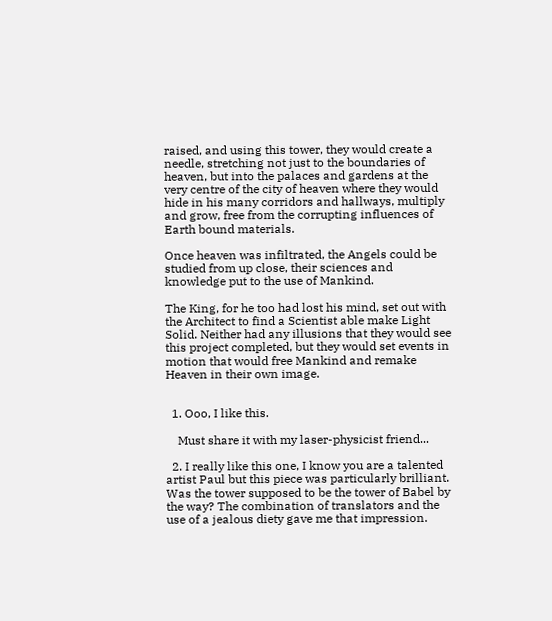raised, and using this tower, they would create a needle, stretching not just to the boundaries of heaven, but into the palaces and gardens at the very centre of the city of heaven where they would hide in his many corridors and hallways, multiply and grow, free from the corrupting influences of Earth bound materials.

Once heaven was infiltrated, the Angels could be studied from up close, their sciences and knowledge put to the use of Mankind.

The King, for he too had lost his mind, set out with the Architect to find a Scientist able make Light Solid. Neither had any illusions that they would see this project completed, but they would set events in motion that would free Mankind and remake Heaven in their own image.


  1. Ooo, I like this.

    Must share it with my laser-physicist friend...

  2. I really like this one, I know you are a talented artist Paul but this piece was particularly brilliant. Was the tower supposed to be the tower of Babel by the way? The combination of translators and the use of a jealous diety gave me that impression.